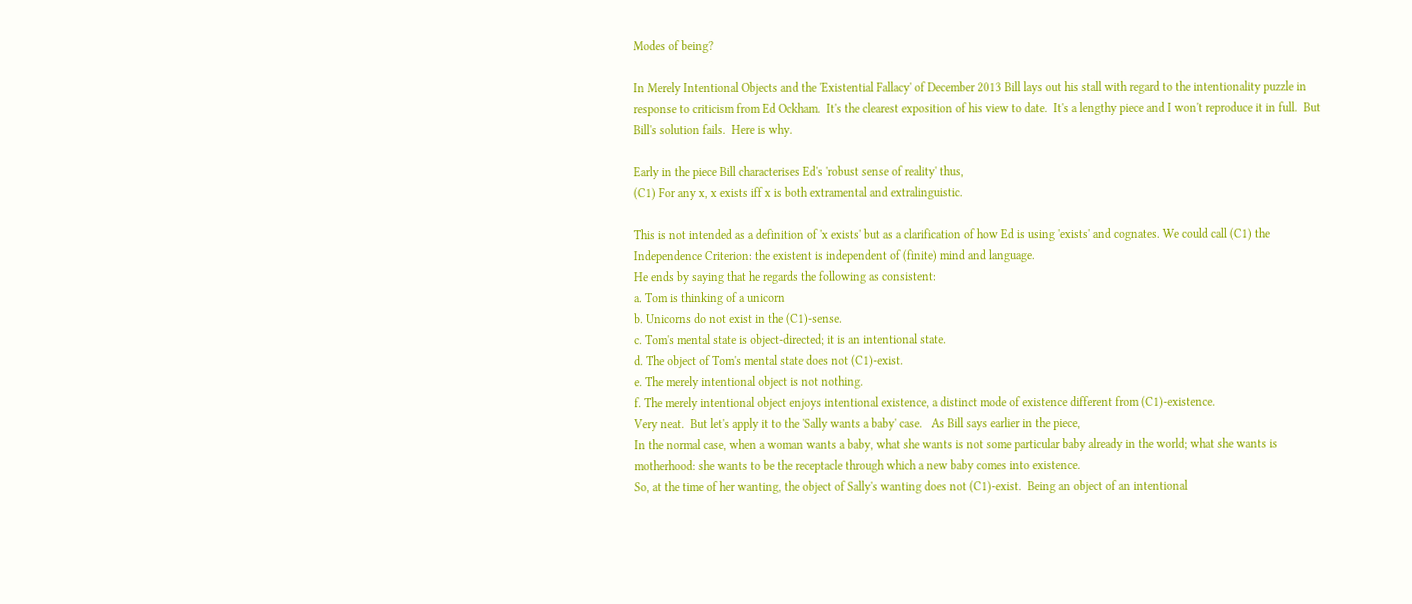Modes of being?

In Merely Intentional Objects and the 'Existential Fallacy' of December 2013 Bill lays out his stall with regard to the intentionality puzzle in response to criticism from Ed Ockham.  It's the clearest exposition of his view to date.  It's a lengthy piece and I won't reproduce it in full.  But Bill's solution fails.  Here is why.

Early in the piece Bill characterises Ed's 'robust sense of reality' thus,
(C1) For any x, x exists iff x is both extramental and extralinguistic.

This is not intended as a definition of 'x exists' but as a clarification of how Ed is using 'exists' and cognates. We could call (C1) the Independence Criterion: the existent is independent of (finite) mind and language.
He ends by saying that he regards the following as consistent:
a. Tom is thinking of a unicorn
b. Unicorns do not exist in the (C1)-sense.
c. Tom's mental state is object-directed; it is an intentional state.
d. The object of Tom's mental state does not (C1)-exist.
e. The merely intentional object is not nothing.
f. The merely intentional object enjoys intentional existence, a distinct mode of existence different from (C1)-existence.
Very neat.  But let's apply it to the 'Sally wants a baby' case.   As Bill says earlier in the piece,
In the normal case, when a woman wants a baby, what she wants is not some particular baby already in the world; what she wants is motherhood: she wants to be the receptacle through which a new baby comes into existence.
So, at the time of her wanting, the object of Sally's wanting does not (C1)-exist.  Being an object of an intentional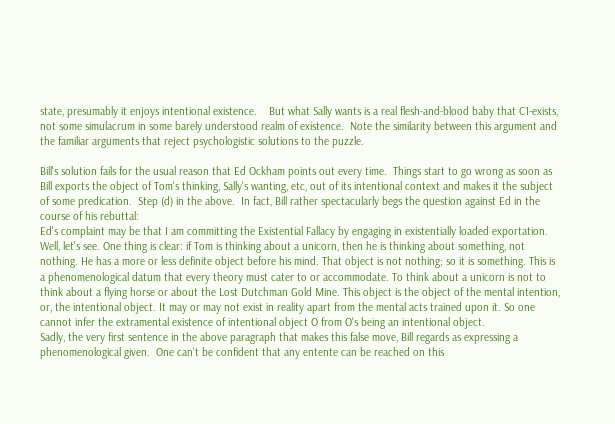state, presumably it enjoys intentional existence.    But what Sally wants is a real flesh-and-blood baby that C1-exists, not some simulacrum in some barely understood realm of existence.  Note the similarity between this argument and the familiar arguments that reject psychologistic solutions to the puzzle.

Bill's solution fails for the usual reason that Ed Ockham points out every time.  Things start to go wrong as soon as Bill exports the object of Tom's thinking, Sally's wanting, etc, out of its intentional context and makes it the subject of some predication.  Step (d) in the above.  In fact, Bill rather spectacularly begs the question against Ed in the course of his rebuttal:
Ed's complaint may be that I am committing the Existential Fallacy by engaging in existentially loaded exportation. Well, let's see. One thing is clear: if Tom is thinking about a unicorn, then he is thinking about something, not nothing. He has a more or less definite object before his mind. That object is not nothing; so it is something. This is a phenomenological datum that every theory must cater to or accommodate. To think about a unicorn is not to think about a flying horse or about the Lost Dutchman Gold Mine. This object is the object of the mental intention, or, the intentional object. It may or may not exist in reality apart from the mental acts trained upon it. So one cannot infer the extramental existence of intentional object O from O's being an intentional object.
Sadly, the very first sentence in the above paragraph that makes this false move, Bill regards as expressing a phenomenological given.  One can't be confident that any entente can be reached on this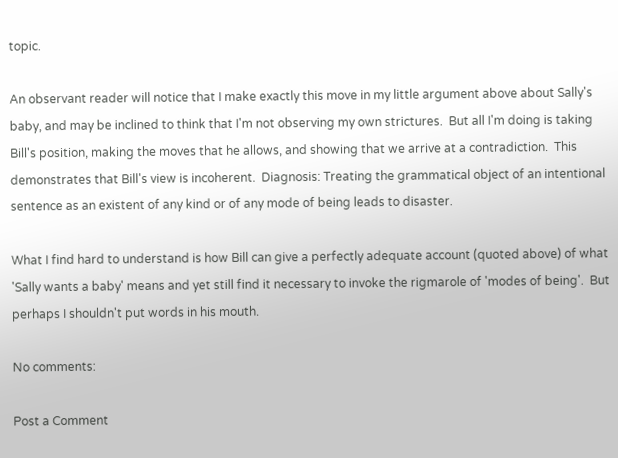topic.

An observant reader will notice that I make exactly this move in my little argument above about Sally's baby, and may be inclined to think that I'm not observing my own strictures.  But all I'm doing is taking Bill's position, making the moves that he allows, and showing that we arrive at a contradiction.  This demonstrates that Bill's view is incoherent.  Diagnosis: Treating the grammatical object of an intentional sentence as an existent of any kind or of any mode of being leads to disaster.

What I find hard to understand is how Bill can give a perfectly adequate account (quoted above) of what 'Sally wants a baby' means and yet still find it necessary to invoke the rigmarole of 'modes of being'.  But perhaps I shouldn't put words in his mouth.

No comments:

Post a Comment